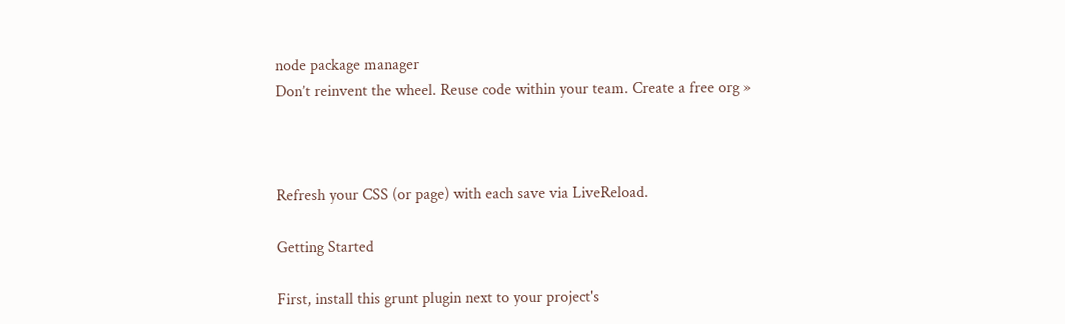node package manager
Don’t reinvent the wheel. Reuse code within your team. Create a free org »



Refresh your CSS (or page) with each save via LiveReload.

Getting Started

First, install this grunt plugin next to your project's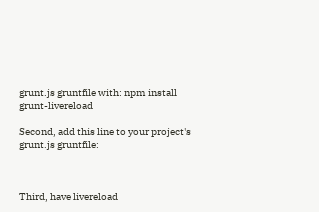grunt.js gruntfile with: npm install grunt-livereload

Second, add this line to your project's grunt.js gruntfile:



Third, have livereload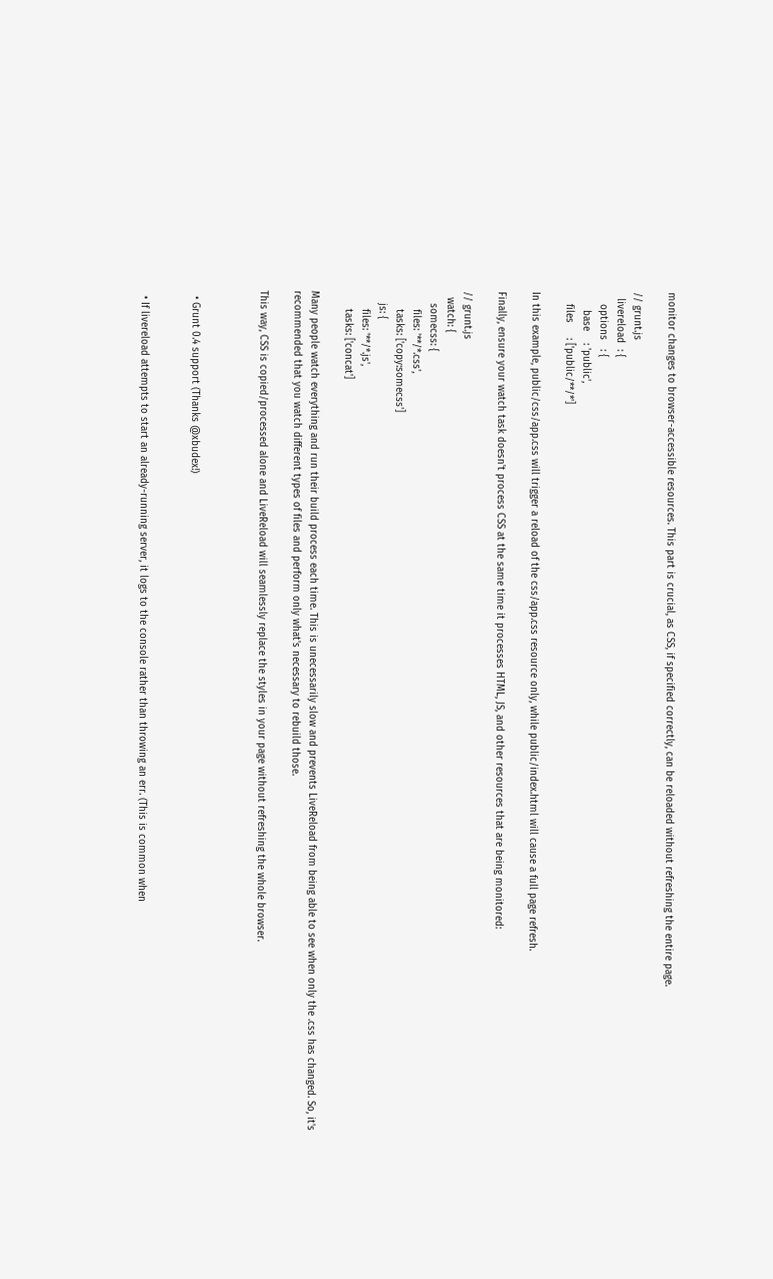monitor changes to browser-accessible resources. This part is crucial, as CSS, if specified correctly, can be reloaded without refreshing the entire page.

// grunt.js
  livereload  : {
    options   : {
      base    : 'public',
    files     : ['public/**/*']

In this example, public/css/app.css will trigger a reload of the css/app.css resource only, while public/index.html will cause a full page refresh.

Finally, ensure your watch task doesn't process CSS at the same time it processes HTML, JS, and other resources that are being monitored:

// grunt.js
  watch: {
    somecss: {
      files: '**/*.css',
      tasks: ['copy:somecss']
    js: {
      files: '**/*.js',
      tasks: ['concat']

Many people watch everything and run their build process each time. This is unecessarily slow and prevents LiveReload from being able to see when only the .css has changed. So, it's recommended that you watch different types of files and perform only what's necessary to rebuild those.

This way, CSS is copied/processed alone and LiveReload will seamlessly replace the styles in your page without refreshing the whole browser.



  • Grunt 0.4 support (Thanks @xbudex!)


  • If livereload attempts to start an already-running server, it logs to the console rather than throwing an err. (This is common when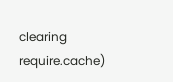clearing require.cache)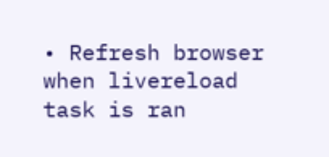• Refresh browser when livereload task is ran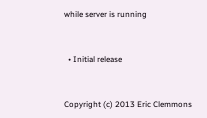while server is running


  • Initial release


Copyright (c) 2013 Eric Clemmons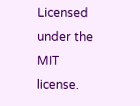Licensed under the MIT license.